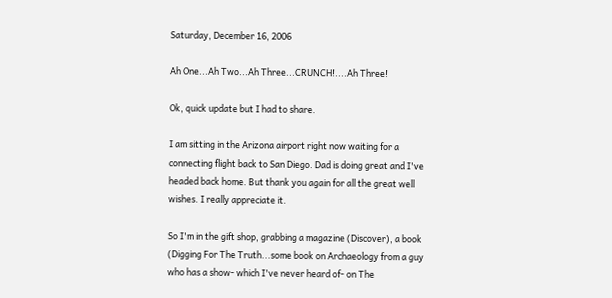Saturday, December 16, 2006

Ah One...Ah Two...Ah Three...CRUNCH!....Ah Three!

Ok, quick update but I had to share.

I am sitting in the Arizona airport right now waiting for a connecting flight back to San Diego. Dad is doing great and I've headed back home. But thank you again for all the great well wishes. I really appreciate it.

So I'm in the gift shop, grabbing a magazine (Discover), a book (Digging For The Truth...some book on Archaeology from a guy who has a show- which I've never heard of- on The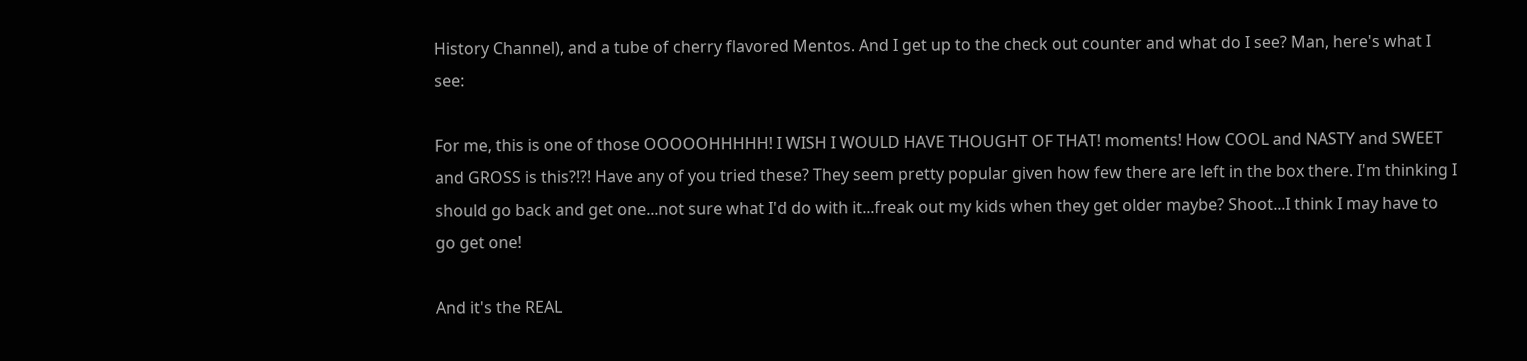History Channel), and a tube of cherry flavored Mentos. And I get up to the check out counter and what do I see? Man, here's what I see:

For me, this is one of those OOOOOHHHHH! I WISH I WOULD HAVE THOUGHT OF THAT! moments! How COOL and NASTY and SWEET and GROSS is this?!?! Have any of you tried these? They seem pretty popular given how few there are left in the box there. I'm thinking I should go back and get one...not sure what I'd do with it...freak out my kids when they get older maybe? Shoot...I think I may have to go get one!

And it's the REAL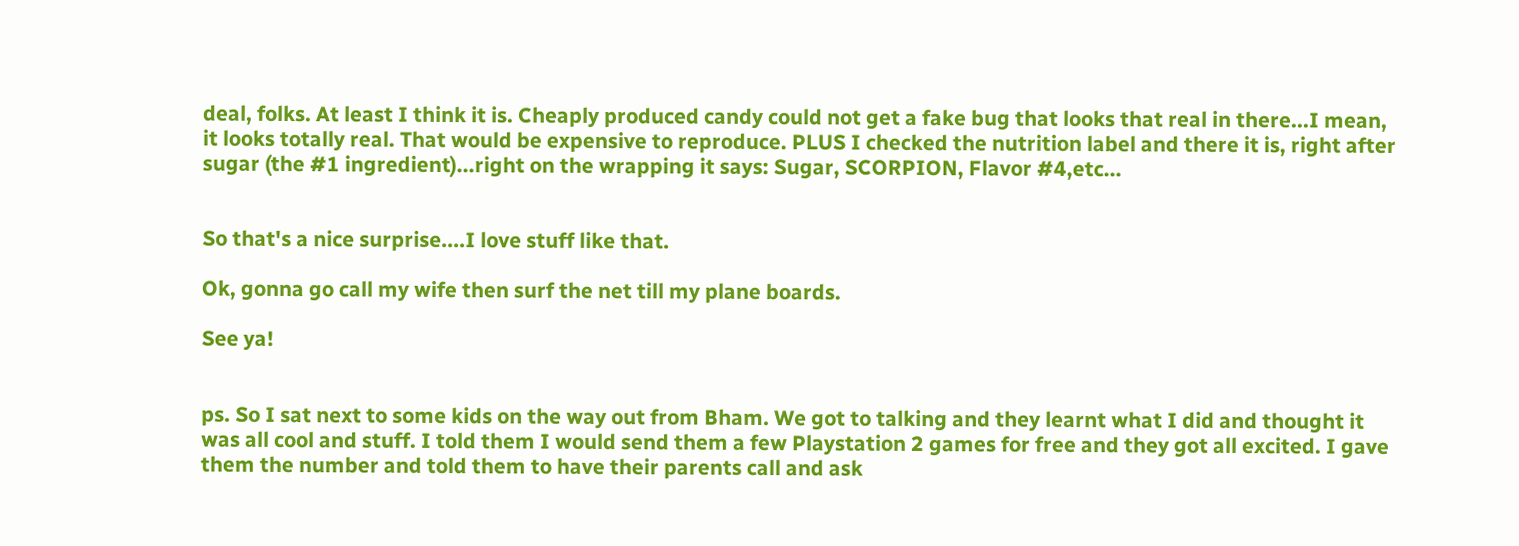deal, folks. At least I think it is. Cheaply produced candy could not get a fake bug that looks that real in there...I mean, it looks totally real. That would be expensive to reproduce. PLUS I checked the nutrition label and there it is, right after sugar (the #1 ingredient)...right on the wrapping it says: Sugar, SCORPION, Flavor #4,etc...


So that's a nice surprise....I love stuff like that.

Ok, gonna go call my wife then surf the net till my plane boards.

See ya!


ps. So I sat next to some kids on the way out from Bham. We got to talking and they learnt what I did and thought it was all cool and stuff. I told them I would send them a few Playstation 2 games for free and they got all excited. I gave them the number and told them to have their parents call and ask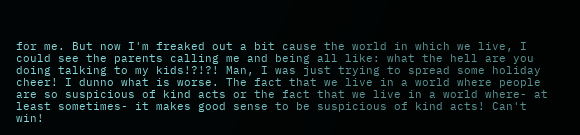for me. But now I'm freaked out a bit cause the world in which we live, I could see the parents calling me and being all like: what the hell are you doing talking to my kids!?!?! Man, I was just trying to spread some holiday cheer! I dunno what is worse. The fact that we live in a world where people are so suspicious of kind acts or the fact that we live in a world where- at least sometimes- it makes good sense to be suspicious of kind acts! Can't win!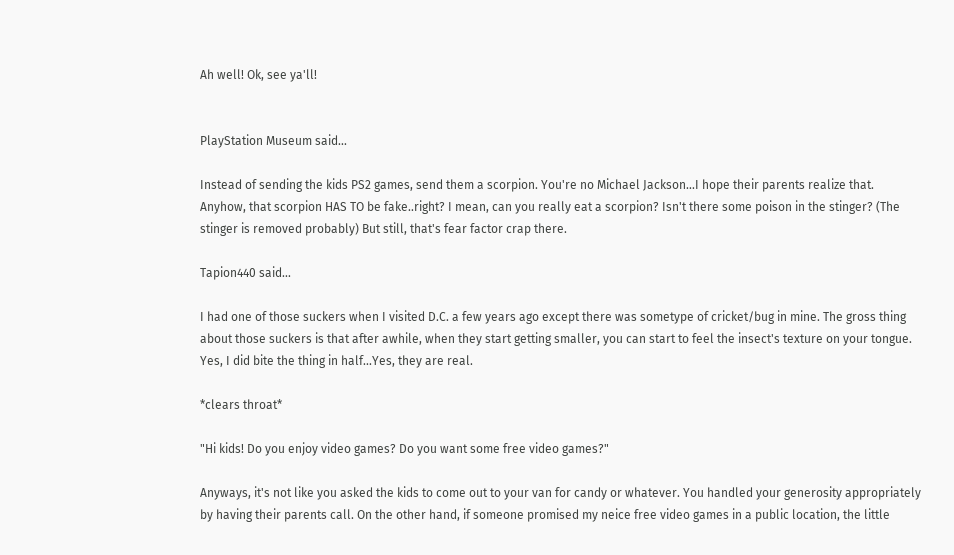Ah well! Ok, see ya'll!


PlayStation Museum said...

Instead of sending the kids PS2 games, send them a scorpion. You're no Michael Jackson...I hope their parents realize that. Anyhow, that scorpion HAS TO be fake..right? I mean, can you really eat a scorpion? Isn't there some poison in the stinger? (The stinger is removed probably) But still, that's fear factor crap there.

Tapion440 said...

I had one of those suckers when I visited D.C. a few years ago except there was sometype of cricket/bug in mine. The gross thing about those suckers is that after awhile, when they start getting smaller, you can start to feel the insect's texture on your tongue. Yes, I did bite the thing in half...Yes, they are real.

*clears throat*

"Hi kids! Do you enjoy video games? Do you want some free video games?"

Anyways, it's not like you asked the kids to come out to your van for candy or whatever. You handled your generosity appropriately by having their parents call. On the other hand, if someone promised my neice free video games in a public location, the little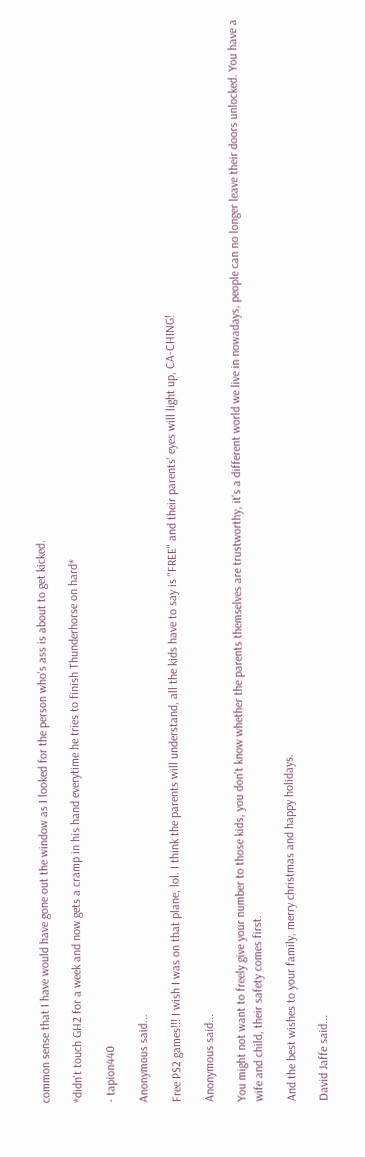common sense that I have would have gone out the window as I looked for the person who's ass is about to get kicked.

*didn't touch GH2 for a week and now gets a cramp in his hand everytime he tries to finish Thunderhorse on hard*

- tapion440

Anonymous said...

Free PS2 games!!! I wish I was on that plane, lol. I think the parents will understand, all the kids have to say is "FREE" and their parents' eyes will light up, CA-CHING!

Anonymous said...

You might not want to freely give your number to those kids, you don't know whether the parents themselves are trustworthy, it's a different world we live in nowadays, people can no longer leave their doors unlocked. You have a wife and child, their safety comes first.

And the best wishes to your family, merry christmas and happy holidays.

David Jaffe said...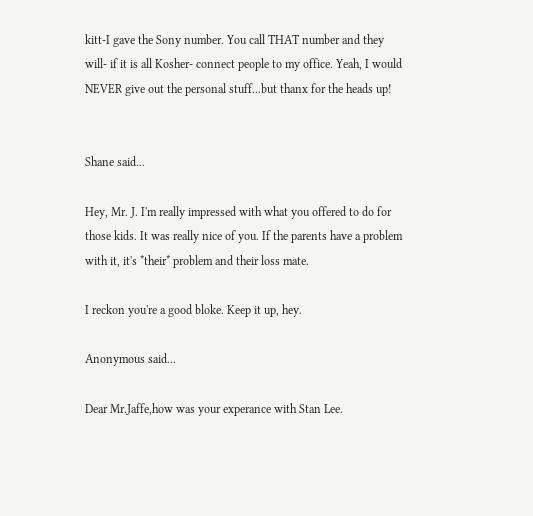kitt-I gave the Sony number. You call THAT number and they will- if it is all Kosher- connect people to my office. Yeah, I would NEVER give out the personal stuff...but thanx for the heads up!


Shane said...

Hey, Mr. J. I'm really impressed with what you offered to do for those kids. It was really nice of you. If the parents have a problem with it, it's *their* problem and their loss mate.

I reckon you're a good bloke. Keep it up, hey.

Anonymous said...

Dear Mr.Jaffe,how was your experance with Stan Lee.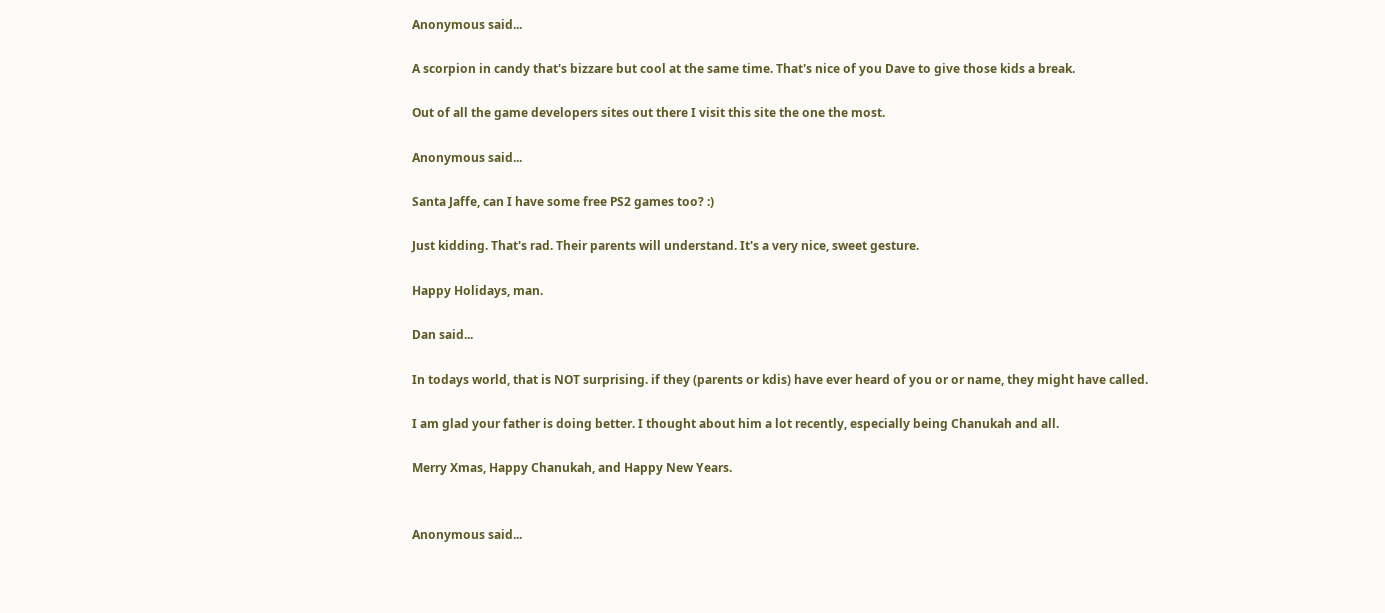Anonymous said...

A scorpion in candy that's bizzare but cool at the same time. That's nice of you Dave to give those kids a break.

Out of all the game developers sites out there I visit this site the one the most.

Anonymous said...

Santa Jaffe, can I have some free PS2 games too? :)

Just kidding. That's rad. Their parents will understand. It's a very nice, sweet gesture.

Happy Holidays, man.

Dan said...

In todays world, that is NOT surprising. if they (parents or kdis) have ever heard of you or or name, they might have called.

I am glad your father is doing better. I thought about him a lot recently, especially being Chanukah and all.

Merry Xmas, Happy Chanukah, and Happy New Years.


Anonymous said...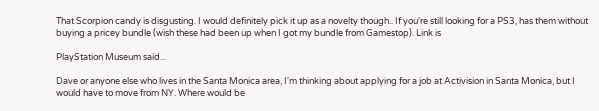That Scorpion candy is disgusting. I would definitely pick it up as a novelty though.. If you're still looking for a PS3, has them without buying a pricey bundle (wish these had been up when I got my bundle from Gamestop). Link is

PlayStation Museum said...

Dave or anyone else who lives in the Santa Monica area, I'm thinking about applying for a job at Activision in Santa Monica, but I would have to move from NY. Where would be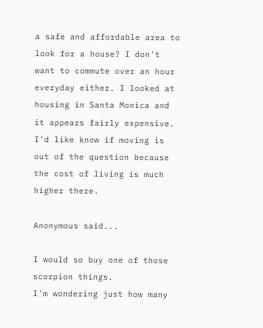a safe and affordable area to look for a house? I don't want to commute over an hour everyday either. I looked at housing in Santa Monica and it appears fairly expensive. I'd like know if moving is out of the question because the cost of living is much higher there.

Anonymous said...

I would so buy one of those scorpion things.
I'm wondering just how many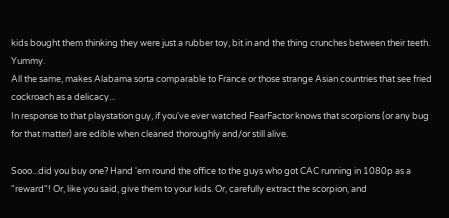kids bought them thinking they were just a rubber toy, bit in and the thing crunches between their teeth. Yummy.
All the same, makes Alabama sorta comparable to France or those strange Asian countries that see fried cockroach as a delicacy...
In response to that playstation guy, if you've ever watched FearFactor knows that scorpions (or any bug for that matter) are edible when cleaned thoroughly and/or still alive.

Sooo...did you buy one? Hand 'em round the office to the guys who got CAC running in 1080p as a "reward"! Or, like you said, give them to your kids. Or, carefully extract the scorpion, and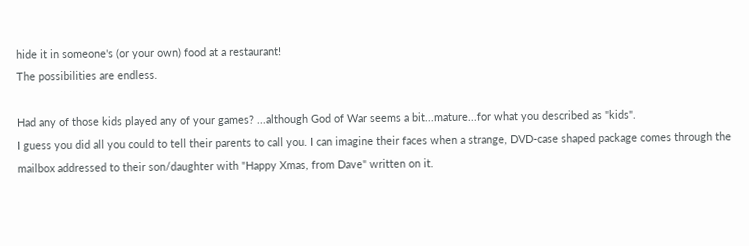hide it in someone's (or your own) food at a restaurant!
The possibilities are endless.

Had any of those kids played any of your games? ...although God of War seems a bit...mature...for what you described as "kids".
I guess you did all you could to tell their parents to call you. I can imagine their faces when a strange, DVD-case shaped package comes through the mailbox addressed to their son/daughter with "Happy Xmas, from Dave" written on it.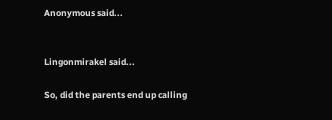Anonymous said...


Lingonmirakel said...

So, did the parents end up calling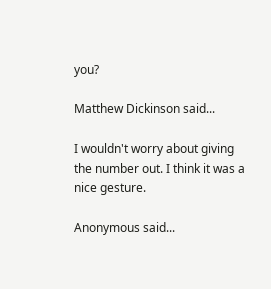you?

Matthew Dickinson said...

I wouldn't worry about giving the number out. I think it was a nice gesture.

Anonymous said...